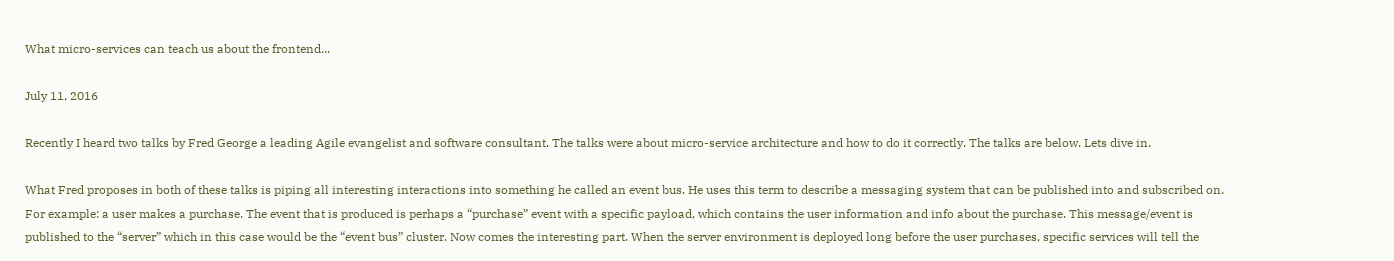What micro-services can teach us about the frontend...

July 11, 2016

Recently I heard two talks by Fred George a leading Agile evangelist and software consultant. The talks were about micro-service architecture and how to do it correctly. The talks are below. Lets dive in.

What Fred proposes in both of these talks is piping all interesting interactions into something he called an event bus. He uses this term to describe a messaging system that can be published into and subscribed on. For example: a user makes a purchase. The event that is produced is perhaps a “purchase” event with a specific payload, which contains the user information and info about the purchase. This message/event is published to the “server” which in this case would be the “event bus” cluster. Now comes the interesting part. When the server environment is deployed long before the user purchases, specific services will tell the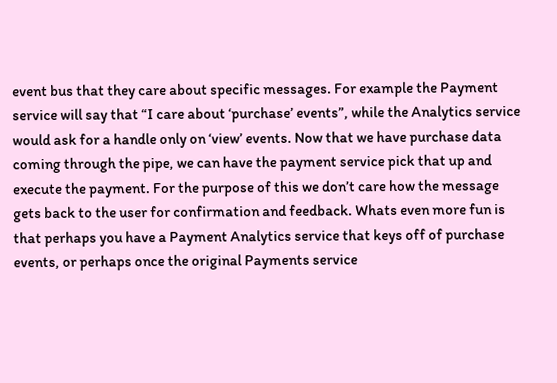event bus that they care about specific messages. For example the Payment service will say that “I care about ‘purchase’ events”, while the Analytics service would ask for a handle only on ‘view’ events. Now that we have purchase data coming through the pipe, we can have the payment service pick that up and execute the payment. For the purpose of this we don’t care how the message gets back to the user for confirmation and feedback. Whats even more fun is that perhaps you have a Payment Analytics service that keys off of purchase events, or perhaps once the original Payments service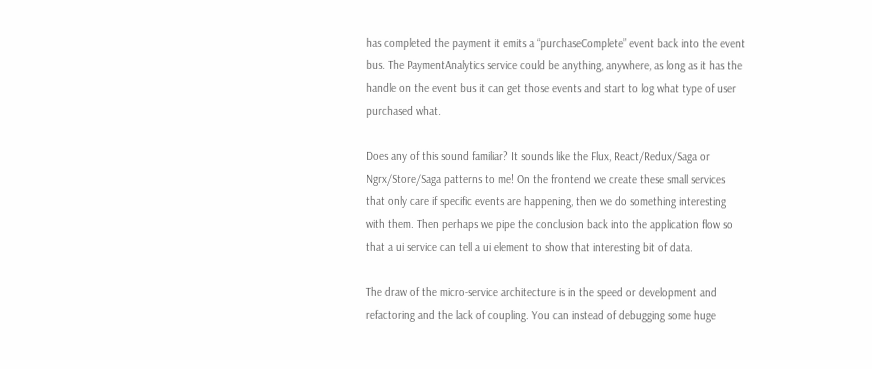has completed the payment it emits a “purchaseComplete” event back into the event bus. The PaymentAnalytics service could be anything, anywhere, as long as it has the handle on the event bus it can get those events and start to log what type of user purchased what.

Does any of this sound familiar? It sounds like the Flux, React/Redux/Saga or Ngrx/Store/Saga patterns to me! On the frontend we create these small services that only care if specific events are happening, then we do something interesting with them. Then perhaps we pipe the conclusion back into the application flow so that a ui service can tell a ui element to show that interesting bit of data.

The draw of the micro-service architecture is in the speed or development and refactoring and the lack of coupling. You can instead of debugging some huge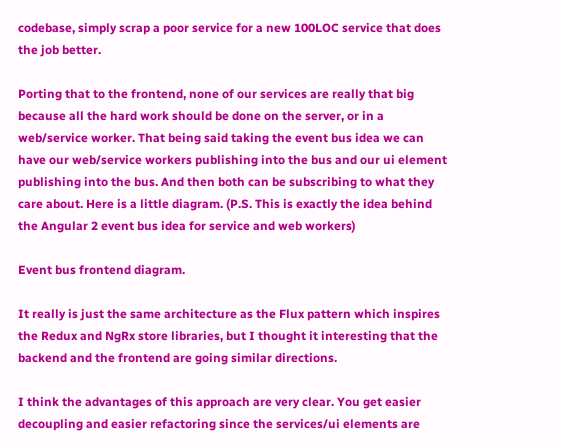codebase, simply scrap a poor service for a new 100LOC service that does the job better.

Porting that to the frontend, none of our services are really that big because all the hard work should be done on the server, or in a web/service worker. That being said taking the event bus idea we can have our web/service workers publishing into the bus and our ui element publishing into the bus. And then both can be subscribing to what they care about. Here is a little diagram. (P.S. This is exactly the idea behind the Angular 2 event bus idea for service and web workers)

Event bus frontend diagram.

It really is just the same architecture as the Flux pattern which inspires the Redux and NgRx store libraries, but I thought it interesting that the backend and the frontend are going similar directions.

I think the advantages of this approach are very clear. You get easier decoupling and easier refactoring since the services/ui elements are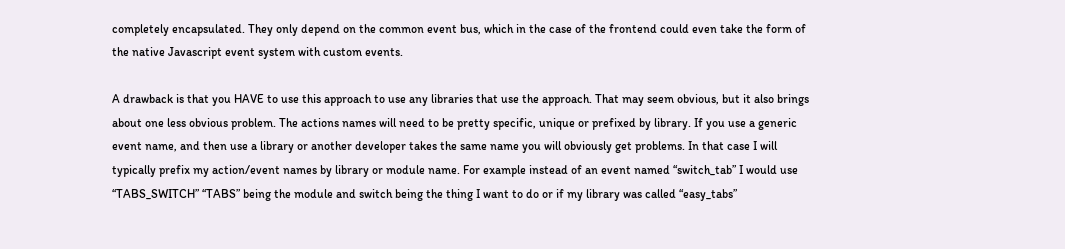completely encapsulated. They only depend on the common event bus, which in the case of the frontend could even take the form of the native Javascript event system with custom events.

A drawback is that you HAVE to use this approach to use any libraries that use the approach. That may seem obvious, but it also brings about one less obvious problem. The actions names will need to be pretty specific, unique or prefixed by library. If you use a generic event name, and then use a library or another developer takes the same name you will obviously get problems. In that case I will typically prefix my action/event names by library or module name. For example instead of an event named “switch_tab” I would use “TABS_SWITCH” “TABS” being the module and switch being the thing I want to do or if my library was called “easy_tabs”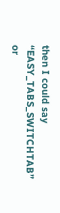then I could say “EASY_TABS_SWITCHTAB” or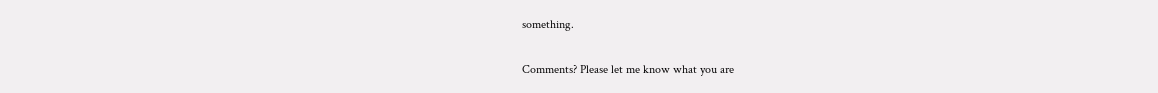something.

Comments? Please let me know what you are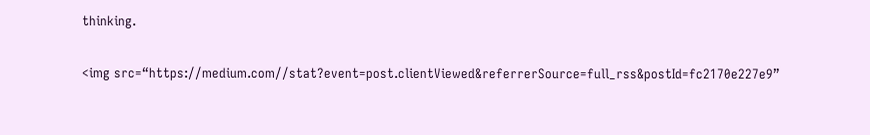thinking.

<img src=“https://medium.com//stat?event=post.clientViewed&referrerSource=full_rss&postId=fc2170e227e9”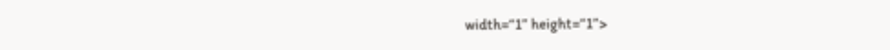width=“1” height=“1”>